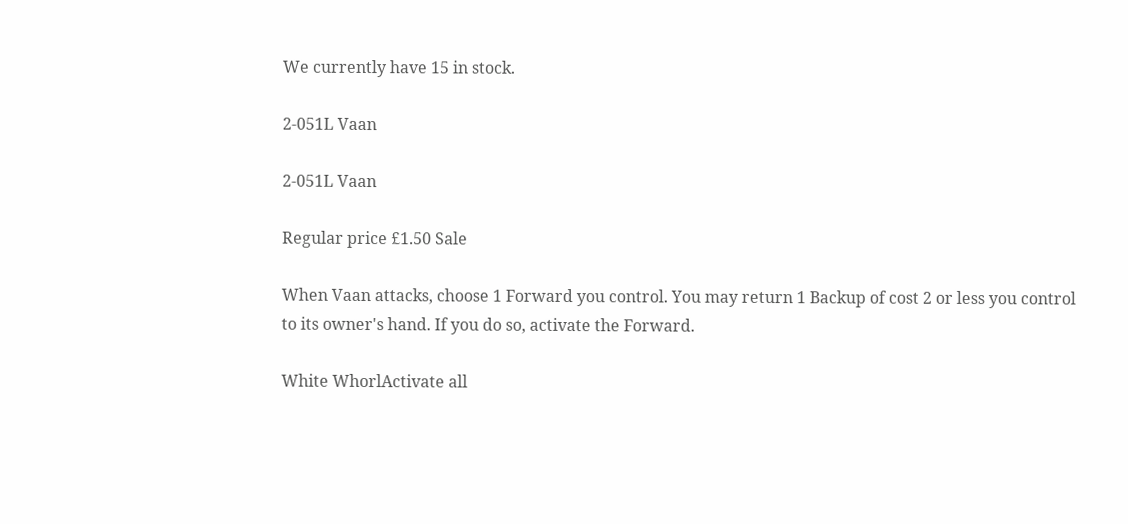We currently have 15 in stock.

2-051L Vaan

2-051L Vaan

Regular price £1.50 Sale

When Vaan attacks, choose 1 Forward you control. You may return 1 Backup of cost 2 or less you control to its owner's hand. If you do so, activate the Forward.

White WhorlActivate all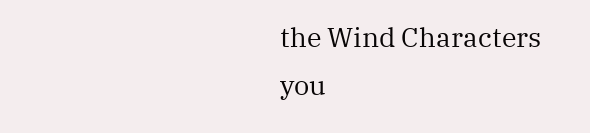the Wind Characters you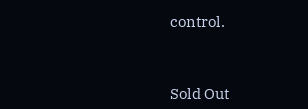control.



Sold Out